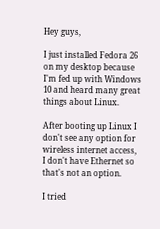Hey guys,

I just installed Fedora 26 on my desktop because I'm fed up with Windows 10 and heard many great things about Linux.

After booting up Linux I don't see any option for wireless internet access, I don't have Ethernet so that's not an option.

I tried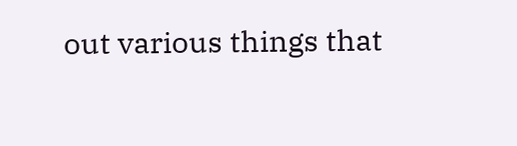out various things that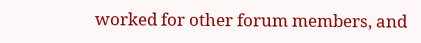worked for other forum members, and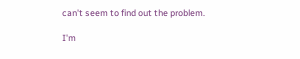can't seem to find out the problem.

I'm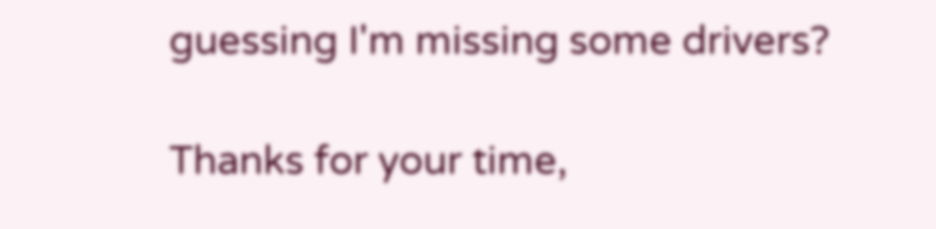guessing I'm missing some drivers?

Thanks for your time,